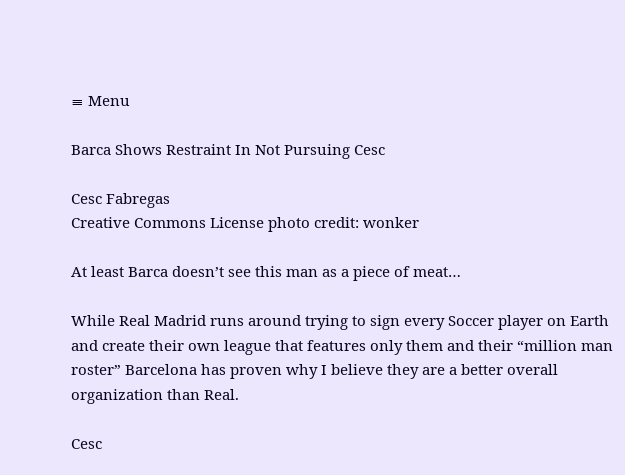≡ Menu

Barca Shows Restraint In Not Pursuing Cesc

Cesc Fabregas
Creative Commons License photo credit: wonker

At least Barca doesn’t see this man as a piece of meat…

While Real Madrid runs around trying to sign every Soccer player on Earth and create their own league that features only them and their “million man roster” Barcelona has proven why I believe they are a better overall organization than Real.

Cesc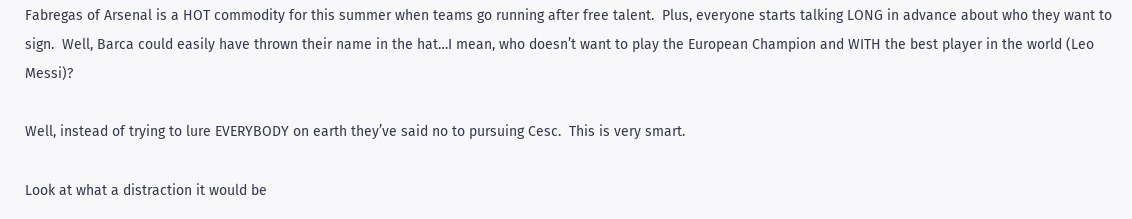Fabregas of Arsenal is a HOT commodity for this summer when teams go running after free talent.  Plus, everyone starts talking LONG in advance about who they want to sign.  Well, Barca could easily have thrown their name in the hat…I mean, who doesn’t want to play the European Champion and WITH the best player in the world (Leo Messi)?

Well, instead of trying to lure EVERYBODY on earth they’ve said no to pursuing Cesc.  This is very smart.

Look at what a distraction it would be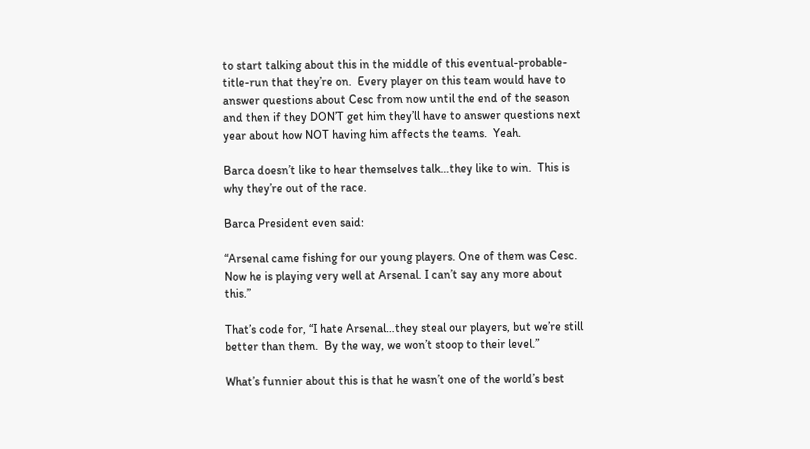to start talking about this in the middle of this eventual-probable-title-run that they’re on.  Every player on this team would have to answer questions about Cesc from now until the end of the season and then if they DON’T get him they’ll have to answer questions next year about how NOT having him affects the teams.  Yeah.

Barca doesn’t like to hear themselves talk…they like to win.  This is why they’re out of the race.

Barca President even said:

“Arsenal came fishing for our young players. One of them was Cesc. Now he is playing very well at Arsenal. I can’t say any more about this.”

That’s code for, “I hate Arsenal…they steal our players, but we’re still better than them.  By the way, we won’t stoop to their level.”

What’s funnier about this is that he wasn’t one of the world’s best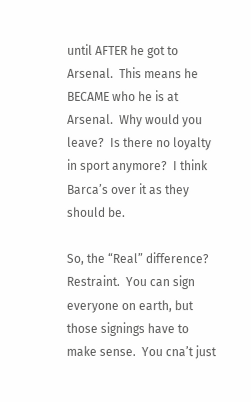until AFTER he got to Arsenal.  This means he BECAME who he is at Arsenal.  Why would you leave?  Is there no loyalty in sport anymore?  I think Barca’s over it as they should be.

So, the “Real” difference?  Restraint.  You can sign everyone on earth, but those signings have to make sense.  You cna’t just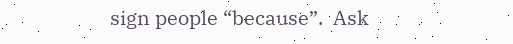sign people “because”.  Ask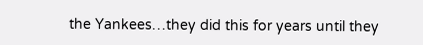the Yankees…they did this for years until they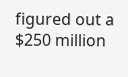figured out a $250 million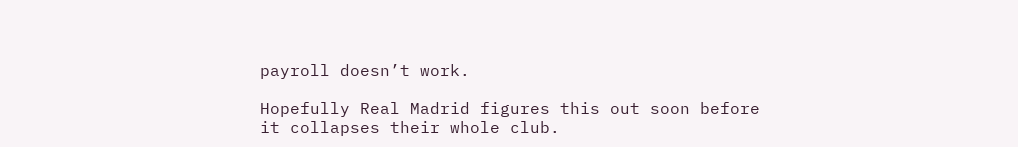payroll doesn’t work.

Hopefully Real Madrid figures this out soon before it collapses their whole club.